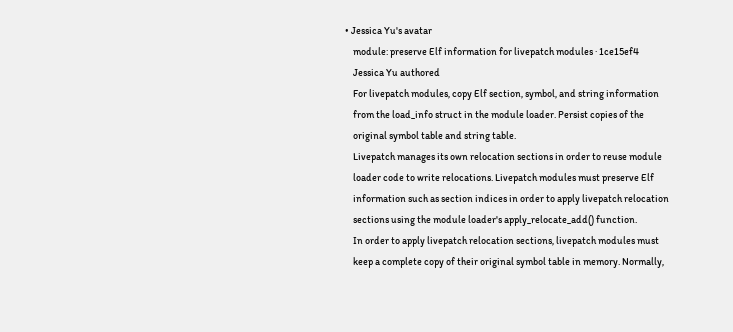• Jessica Yu's avatar
    module: preserve Elf information for livepatch modules · 1ce15ef4
    Jessica Yu authored
    For livepatch modules, copy Elf section, symbol, and string information
    from the load_info struct in the module loader. Persist copies of the
    original symbol table and string table.
    Livepatch manages its own relocation sections in order to reuse module
    loader code to write relocations. Livepatch modules must preserve Elf
    information such as section indices in order to apply livepatch relocation
    sections using the module loader's apply_relocate_add() function.
    In order to apply livepatch relocation sections, livepatch modules must
    keep a complete copy of their original symbol table in memory. Normally,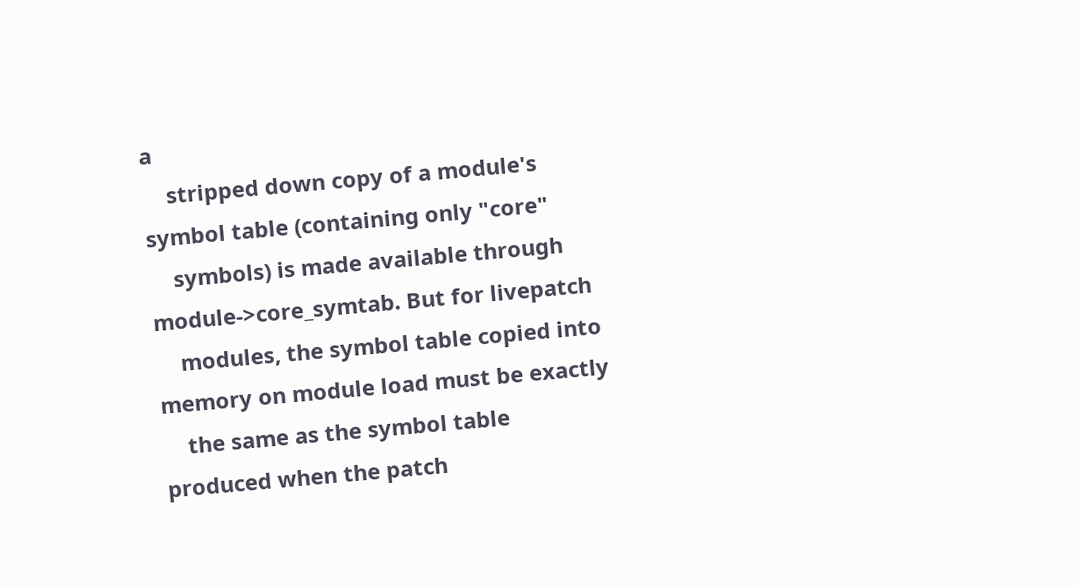a
    stripped down copy of a module's symbol table (containing only "core"
    symbols) is made available through module->core_symtab. But for livepatch
    modules, the symbol table copied into memory on module load must be exactly
    the same as the symbol table produced when the patch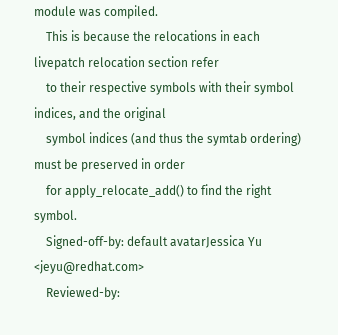module was compiled.
    This is because the relocations in each livepatch relocation section refer
    to their respective symbols with their symbol indices, and the original
    symbol indices (and thus the symtab ordering) must be preserved in order
    for apply_relocate_add() to find the right symbol.
    Signed-off-by: default avatarJessica Yu <jeyu@redhat.com>
    Reviewed-by: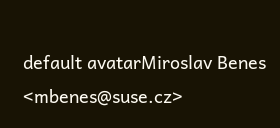default avatarMiroslav Benes <mbenes@suse.cz>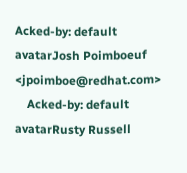Acked-by: default avatarJosh Poimboeuf <jpoimboe@redhat.com>
    Acked-by: default avatarRusty Russell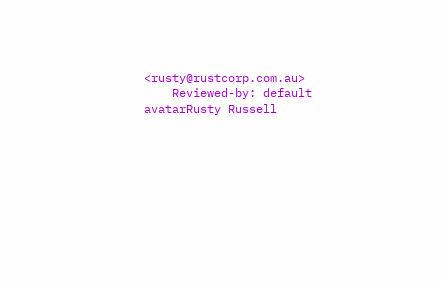<rusty@rustcorp.com.au>
    Reviewed-by: default avatarRusty Russell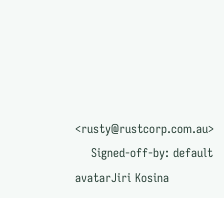<rusty@rustcorp.com.au>
    Signed-off-by: default avatarJiri Kosina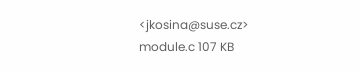<jkosina@suse.cz>
module.c 107 KB